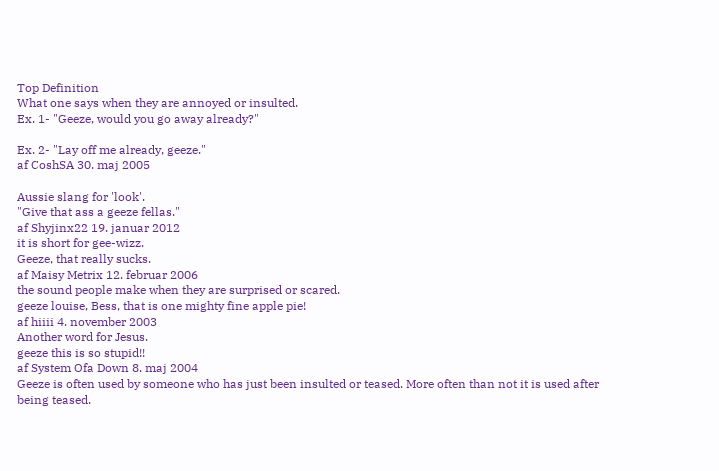Top Definition
What one says when they are annoyed or insulted.
Ex. 1- "Geeze, would you go away already?"

Ex. 2- "Lay off me already, geeze."
af CoshSA 30. maj 2005

Aussie slang for 'look'.
"Give that ass a geeze fellas."
af Shyjinx22 19. januar 2012
it is short for gee-wizz.
Geeze, that really sucks.
af Maisy Metrix 12. februar 2006
the sound people make when they are surprised or scared.
geeze louise, Bess, that is one mighty fine apple pie!
af hiiii 4. november 2003
Another word for Jesus.
geeze this is so stupid!!
af System Ofa Down 8. maj 2004
Geeze is often used by someone who has just been insulted or teased. More often than not it is used after being teased.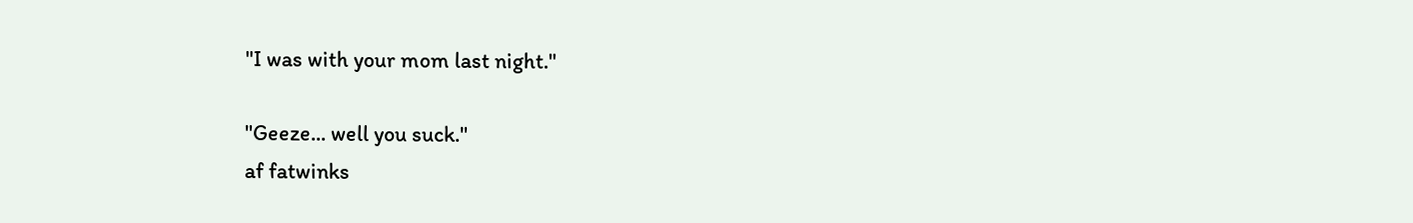"I was with your mom last night."

"Geeze... well you suck."
af fatwinks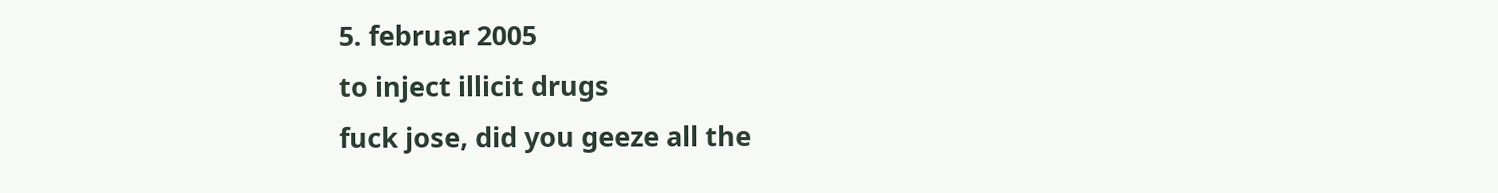5. februar 2005
to inject illicit drugs
fuck jose, did you geeze all the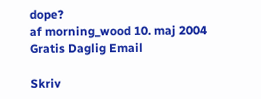dope?
af morning_wood 10. maj 2004
Gratis Daglig Email

Skriv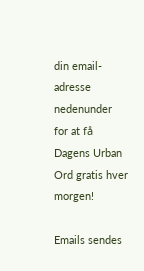din email-adresse nedenunder for at få Dagens Urban Ord gratis hver morgen!

Emails sendes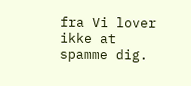fra Vi lover ikke at spamme dig.